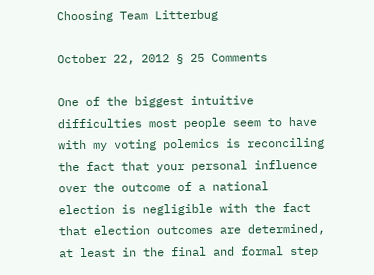Choosing Team Litterbug

October 22, 2012 § 25 Comments

One of the biggest intuitive difficulties most people seem to have with my voting polemics is reconciling the fact that your personal influence over the outcome of a national election is negligible with the fact that election outcomes are determined, at least in the final and formal step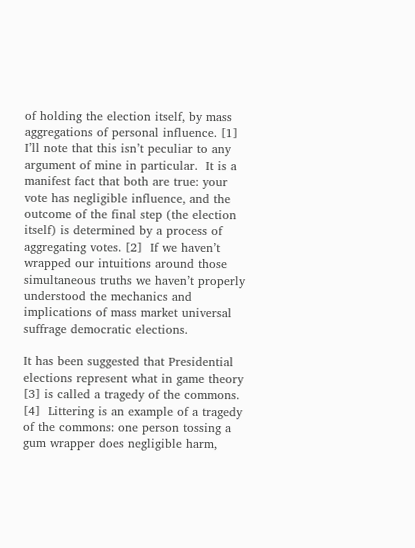of holding the election itself, by mass aggregations of personal influence. [1]  I’ll note that this isn’t peculiar to any argument of mine in particular.  It is a manifest fact that both are true: your vote has negligible influence, and the outcome of the final step (the election itself) is determined by a process of aggregating votes. [2]  If we haven’t wrapped our intuitions around those simultaneous truths we haven’t properly understood the mechanics and implications of mass market universal suffrage democratic elections.

It has been suggested that Presidential elections represent what in game theory [3] is called a tragedy of the commons. [4]  Littering is an example of a tragedy of the commons: one person tossing a gum wrapper does negligible harm,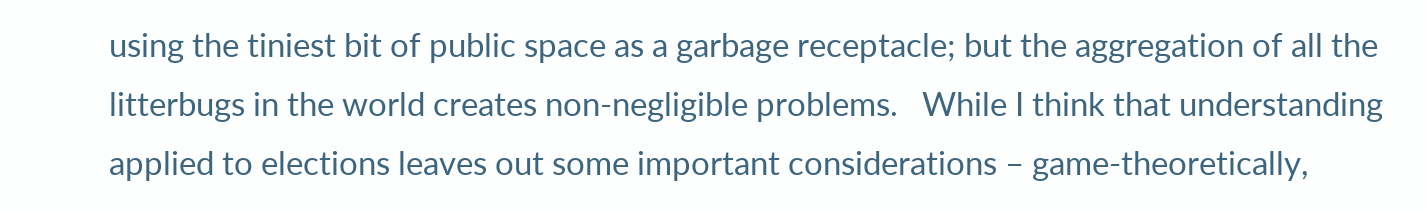using the tiniest bit of public space as a garbage receptacle; but the aggregation of all the litterbugs in the world creates non-negligible problems.   While I think that understanding applied to elections leaves out some important considerations – game-theoretically,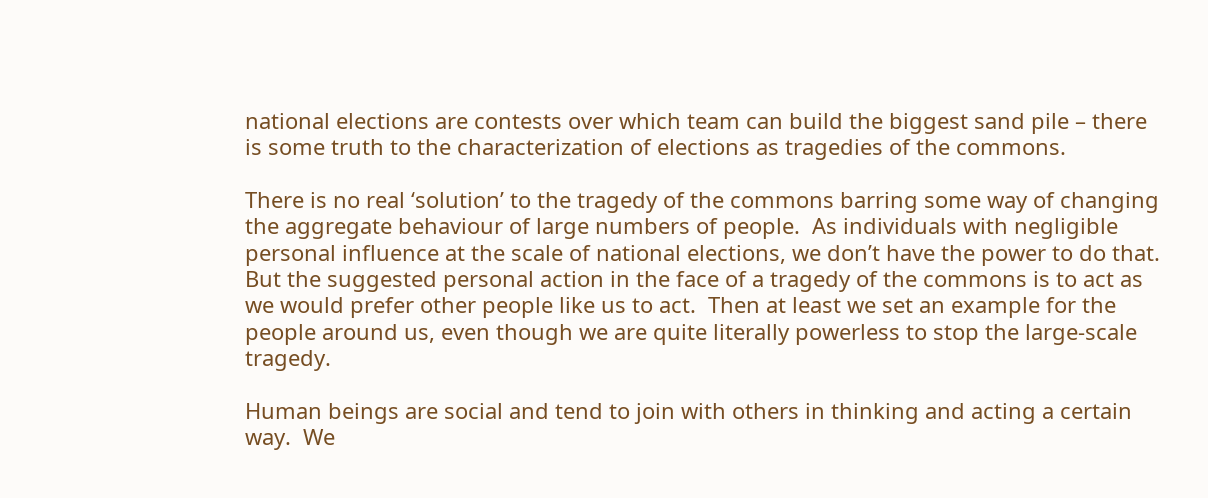national elections are contests over which team can build the biggest sand pile – there is some truth to the characterization of elections as tragedies of the commons.

There is no real ‘solution’ to the tragedy of the commons barring some way of changing the aggregate behaviour of large numbers of people.  As individuals with negligible personal influence at the scale of national elections, we don’t have the power to do that.  But the suggested personal action in the face of a tragedy of the commons is to act as we would prefer other people like us to act.  Then at least we set an example for the people around us, even though we are quite literally powerless to stop the large-scale tragedy.

Human beings are social and tend to join with others in thinking and acting a certain way.  We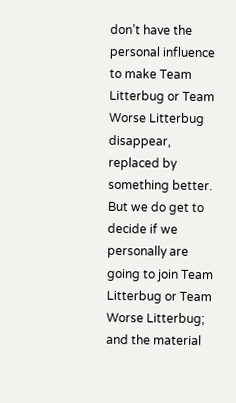don’t have the personal influence to make Team Litterbug or Team Worse Litterbug disappear, replaced by something better.  But we do get to decide if we personally are going to join Team Litterbug or Team Worse Litterbug; and the material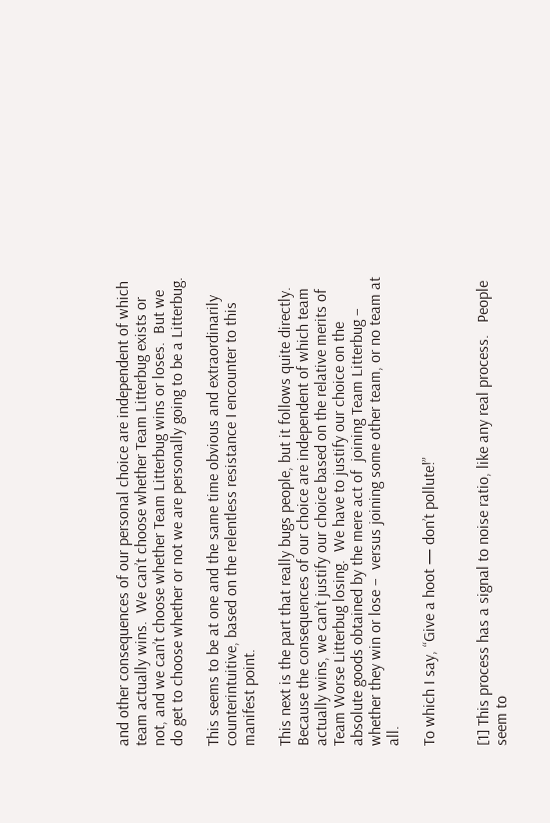and other consequences of our personal choice are independent of which team actually wins.  We can’t choose whether Team Litterbug exists or not, and we can’t choose whether Team Litterbug wins or loses.  But we do get to choose whether or not we are personally going to be a Litterbug.

This seems to be at one and the same time obvious and extraordinarily counterintuitive, based on the relentless resistance I encounter to this manifest point.

This next is the part that really bugs people, but it follows quite directly.  Because the consequences of our choice are independent of which team actually wins, we can’t justify our choice based on the relative merits of Team Worse Litterbug losing.  We have to justify our choice on the absolute goods obtained by the mere act of  joining Team Litterbug – whether they win or lose –  versus joining some other team, or no team at all.

To which I say, “Give a hoot — don’t pollute!”


[1] This process has a signal to noise ratio, like any real process.   People seem to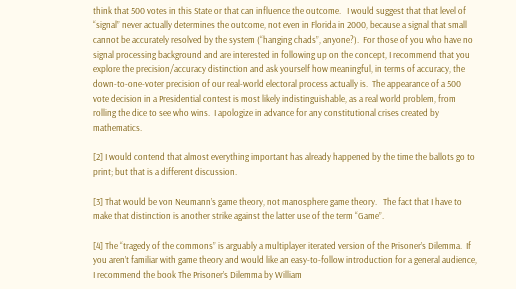think that 500 votes in this State or that can influence the outcome.   I would suggest that that level of “signal” never actually determines the outcome, not even in Florida in 2000, because a signal that small cannot be accurately resolved by the system (“hanging chads”, anyone?).  For those of you who have no signal processing background and are interested in following up on the concept, I recommend that you explore the precision/accuracy distinction and ask yourself how meaningful, in terms of accuracy, the down-to-one-voter precision of our real-world electoral process actually is.  The appearance of a 500 vote decision in a Presidential contest is most likely indistinguishable, as a real world problem, from rolling the dice to see who wins.  I apologize in advance for any constitutional crises created by mathematics.

[2] I would contend that almost everything important has already happened by the time the ballots go to print; but that is a different discussion.

[3] That would be von Neumann’s game theory, not manosphere game theory.   The fact that I have to make that distinction is another strike against the latter use of the term “Game”.

[4] The “tragedy of the commons” is arguably a multiplayer iterated version of the Prisoner’s Dilemma.  If you aren’t familiar with game theory and would like an easy-to-follow introduction for a general audience, I recommend the book The Prisoner’s Dilemma by William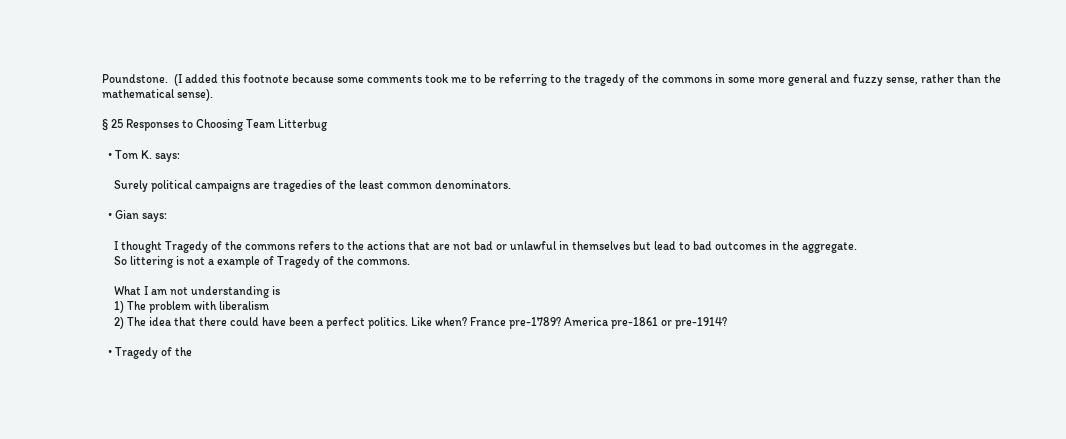Poundstone.  (I added this footnote because some comments took me to be referring to the tragedy of the commons in some more general and fuzzy sense, rather than the mathematical sense).

§ 25 Responses to Choosing Team Litterbug

  • Tom K. says:

    Surely political campaigns are tragedies of the least common denominators.

  • Gian says:

    I thought Tragedy of the commons refers to the actions that are not bad or unlawful in themselves but lead to bad outcomes in the aggregate.
    So littering is not a example of Tragedy of the commons.

    What I am not understanding is
    1) The problem with liberalism
    2) The idea that there could have been a perfect politics. Like when? France pre-1789? America pre-1861 or pre-1914?

  • Tragedy of the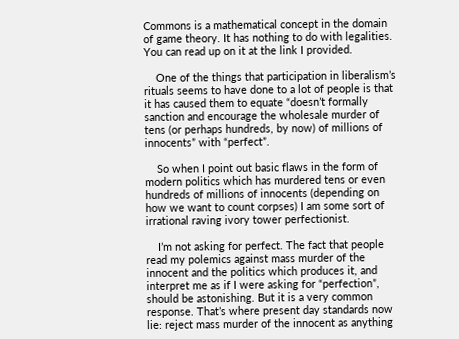Commons is a mathematical concept in the domain of game theory. It has nothing to do with legalities. You can read up on it at the link I provided.

    One of the things that participation in liberalism’s rituals seems to have done to a lot of people is that it has caused them to equate “doesn’t formally sanction and encourage the wholesale murder of tens (or perhaps hundreds, by now) of millions of innocents” with “perfect”.

    So when I point out basic flaws in the form of modern politics which has murdered tens or even hundreds of millions of innocents (depending on how we want to count corpses) I am some sort of irrational raving ivory tower perfectionist.

    I’m not asking for perfect. The fact that people read my polemics against mass murder of the innocent and the politics which produces it, and interpret me as if I were asking for “perfection”, should be astonishing. But it is a very common response. That’s where present day standards now lie: reject mass murder of the innocent as anything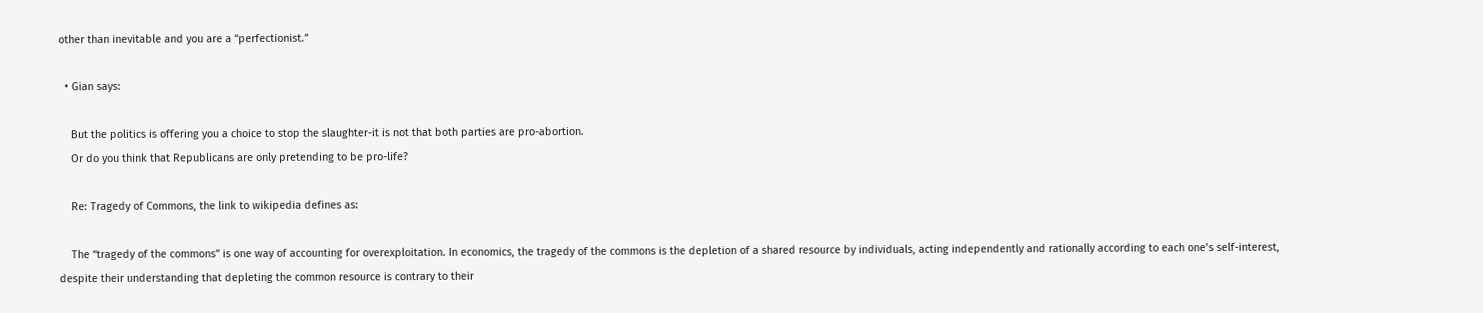other than inevitable and you are a “perfectionist.”

  • Gian says:

    But the politics is offering you a choice to stop the slaughter-it is not that both parties are pro-abortion.
    Or do you think that Republicans are only pretending to be pro-life?

    Re: Tragedy of Commons, the link to wikipedia defines as:

    The “tragedy of the commons” is one way of accounting for overexploitation. In economics, the tragedy of the commons is the depletion of a shared resource by individuals, acting independently and rationally according to each one’s self-interest, despite their understanding that depleting the common resource is contrary to their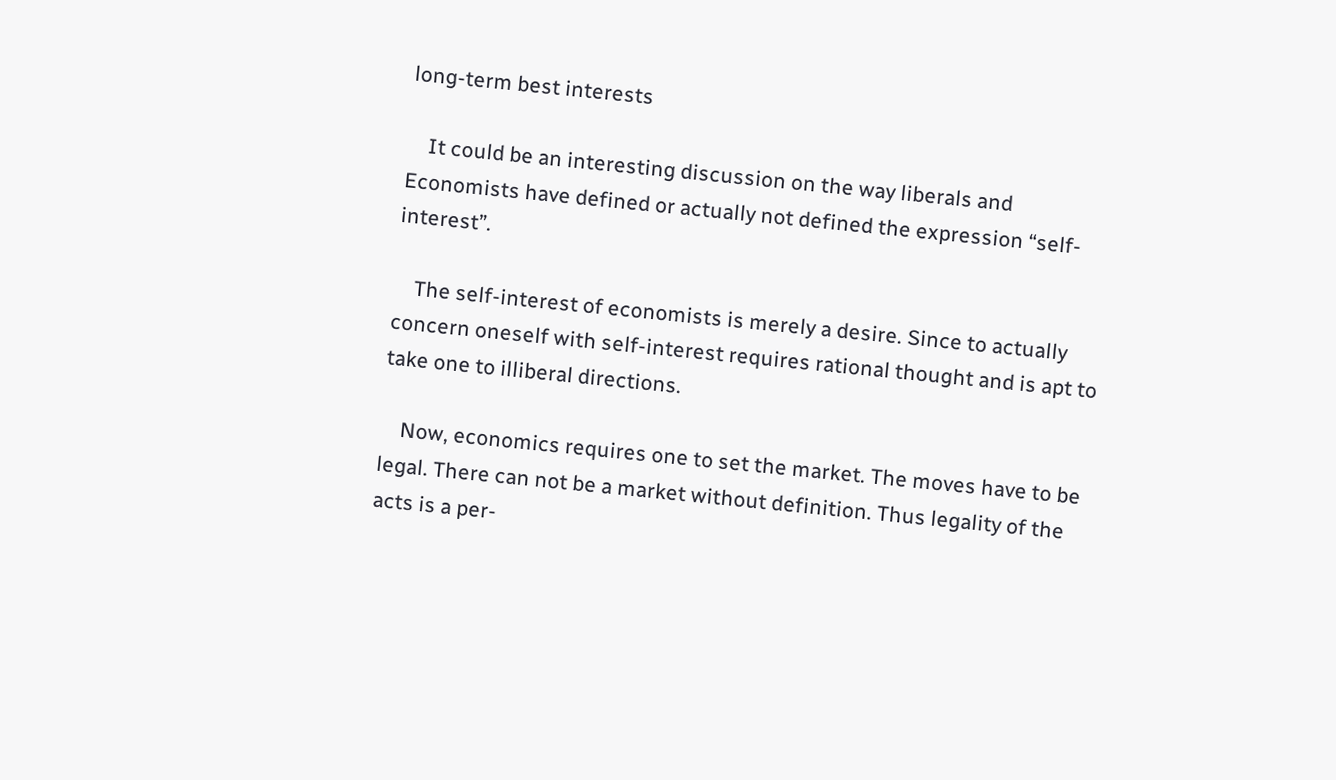long-term best interests

    It could be an interesting discussion on the way liberals and Economists have defined or actually not defined the expression “self-interest”.

    The self-interest of economists is merely a desire. Since to actually concern oneself with self-interest requires rational thought and is apt to take one to illiberal directions.

    Now, economics requires one to set the market. The moves have to be legal. There can not be a market without definition. Thus legality of the acts is a per-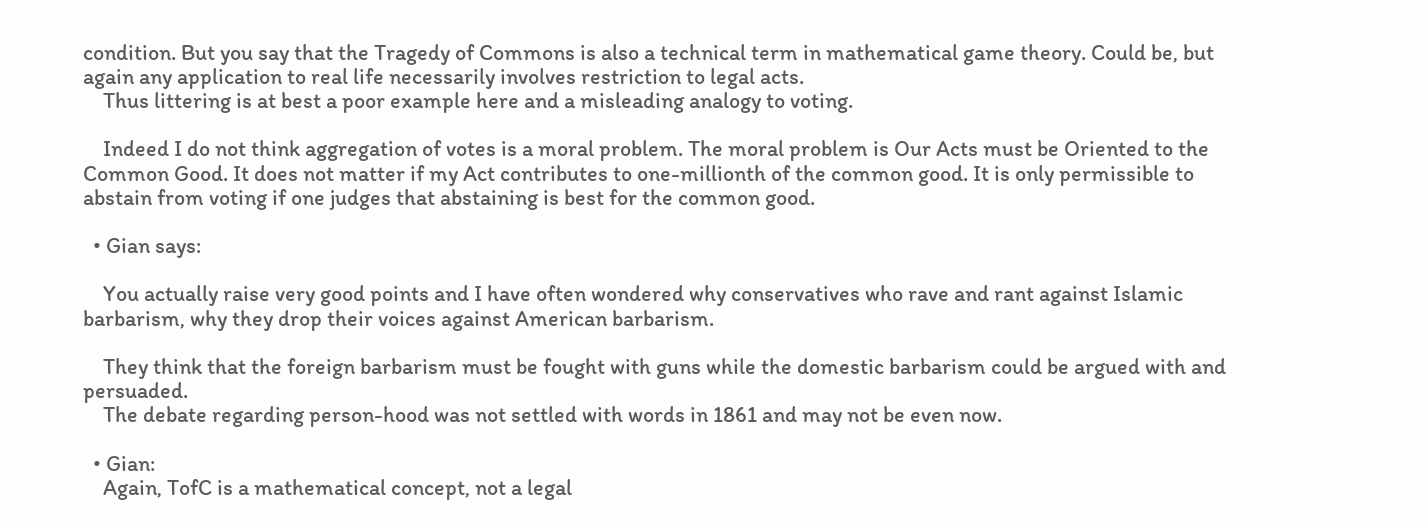condition. But you say that the Tragedy of Commons is also a technical term in mathematical game theory. Could be, but again any application to real life necessarily involves restriction to legal acts.
    Thus littering is at best a poor example here and a misleading analogy to voting.

    Indeed I do not think aggregation of votes is a moral problem. The moral problem is Our Acts must be Oriented to the Common Good. It does not matter if my Act contributes to one-millionth of the common good. It is only permissible to abstain from voting if one judges that abstaining is best for the common good.

  • Gian says:

    You actually raise very good points and I have often wondered why conservatives who rave and rant against Islamic barbarism, why they drop their voices against American barbarism.

    They think that the foreign barbarism must be fought with guns while the domestic barbarism could be argued with and persuaded.
    The debate regarding person-hood was not settled with words in 1861 and may not be even now.

  • Gian:
    Again, TofC is a mathematical concept, not a legal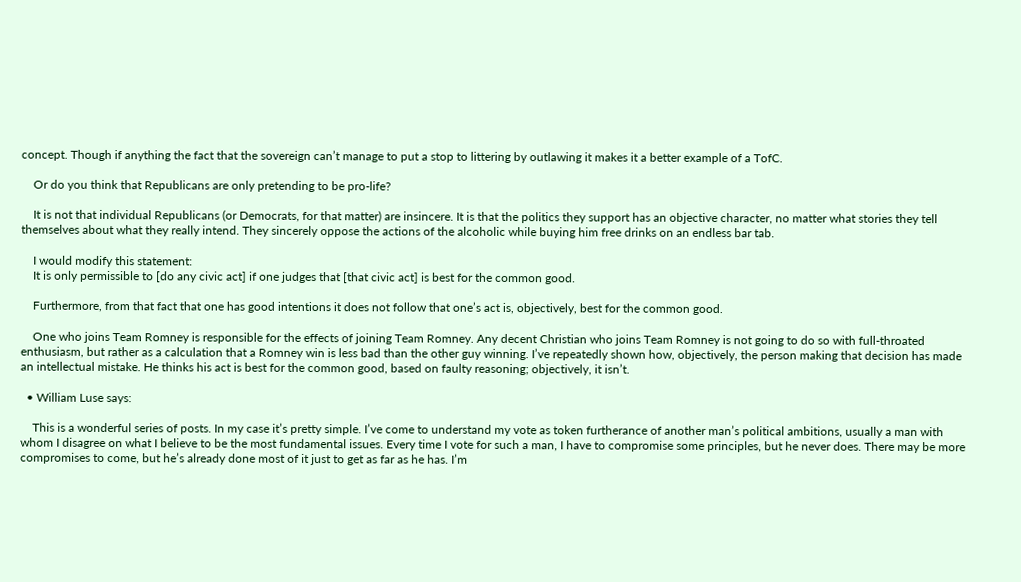concept. Though if anything the fact that the sovereign can’t manage to put a stop to littering by outlawing it makes it a better example of a TofC.

    Or do you think that Republicans are only pretending to be pro-life?

    It is not that individual Republicans (or Democrats, for that matter) are insincere. It is that the politics they support has an objective character, no matter what stories they tell themselves about what they really intend. They sincerely oppose the actions of the alcoholic while buying him free drinks on an endless bar tab.

    I would modify this statement:
    It is only permissible to [do any civic act] if one judges that [that civic act] is best for the common good.

    Furthermore, from that fact that one has good intentions it does not follow that one’s act is, objectively, best for the common good.

    One who joins Team Romney is responsible for the effects of joining Team Romney. Any decent Christian who joins Team Romney is not going to do so with full-throated enthusiasm, but rather as a calculation that a Romney win is less bad than the other guy winning. I’ve repeatedly shown how, objectively, the person making that decision has made an intellectual mistake. He thinks his act is best for the common good, based on faulty reasoning; objectively, it isn’t.

  • William Luse says:

    This is a wonderful series of posts. In my case it’s pretty simple. I’ve come to understand my vote as token furtherance of another man’s political ambitions, usually a man with whom I disagree on what I believe to be the most fundamental issues. Every time I vote for such a man, I have to compromise some principles, but he never does. There may be more compromises to come, but he’s already done most of it just to get as far as he has. I’m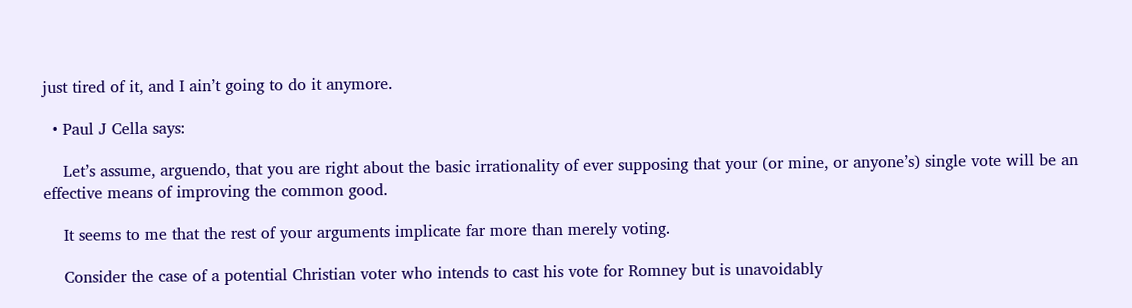just tired of it, and I ain’t going to do it anymore.

  • Paul J Cella says:

    Let’s assume, arguendo, that you are right about the basic irrationality of ever supposing that your (or mine, or anyone’s) single vote will be an effective means of improving the common good.

    It seems to me that the rest of your arguments implicate far more than merely voting.

    Consider the case of a potential Christian voter who intends to cast his vote for Romney but is unavoidably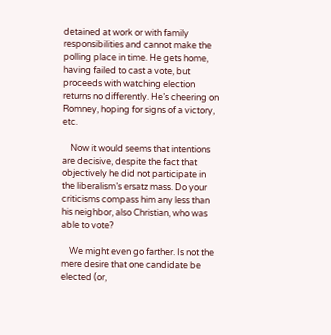detained at work or with family responsibilities and cannot make the polling place in time. He gets home, having failed to cast a vote, but proceeds with watching election returns no differently. He’s cheering on Romney, hoping for signs of a victory, etc.

    Now it would seems that intentions are decisive, despite the fact that objectively he did not participate in the liberalism’s ersatz mass. Do your criticisms compass him any less than his neighbor, also Christian, who was able to vote?

    We might even go farther. Is not the mere desire that one candidate be elected (or,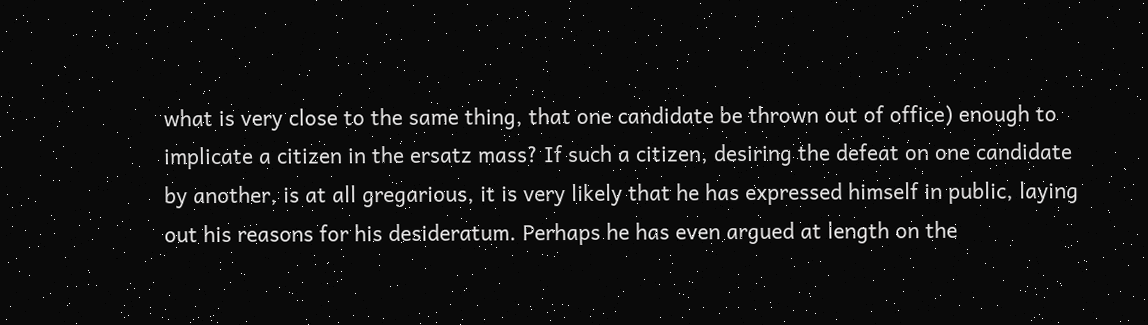what is very close to the same thing, that one candidate be thrown out of office) enough to implicate a citizen in the ersatz mass? If such a citizen, desiring the defeat on one candidate by another, is at all gregarious, it is very likely that he has expressed himself in public, laying out his reasons for his desideratum. Perhaps he has even argued at length on the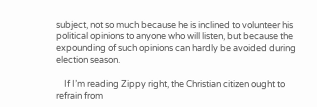subject, not so much because he is inclined to volunteer his political opinions to anyone who will listen, but because the expounding of such opinions can hardly be avoided during election season.

    If I’m reading Zippy right, the Christian citizen ought to refrain from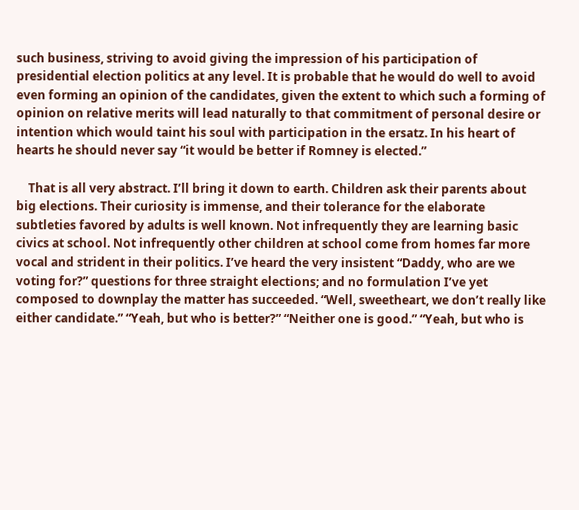such business, striving to avoid giving the impression of his participation of presidential election politics at any level. It is probable that he would do well to avoid even forming an opinion of the candidates, given the extent to which such a forming of opinion on relative merits will lead naturally to that commitment of personal desire or intention which would taint his soul with participation in the ersatz. In his heart of hearts he should never say “it would be better if Romney is elected.”

    That is all very abstract. I’ll bring it down to earth. Children ask their parents about big elections. Their curiosity is immense, and their tolerance for the elaborate subtleties favored by adults is well known. Not infrequently they are learning basic civics at school. Not infrequently other children at school come from homes far more vocal and strident in their politics. I’ve heard the very insistent “Daddy, who are we voting for?” questions for three straight elections; and no formulation I’ve yet composed to downplay the matter has succeeded. “Well, sweetheart, we don’t really like either candidate.” “Yeah, but who is better?” “Neither one is good.” “Yeah, but who is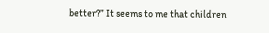better?” It seems to me that children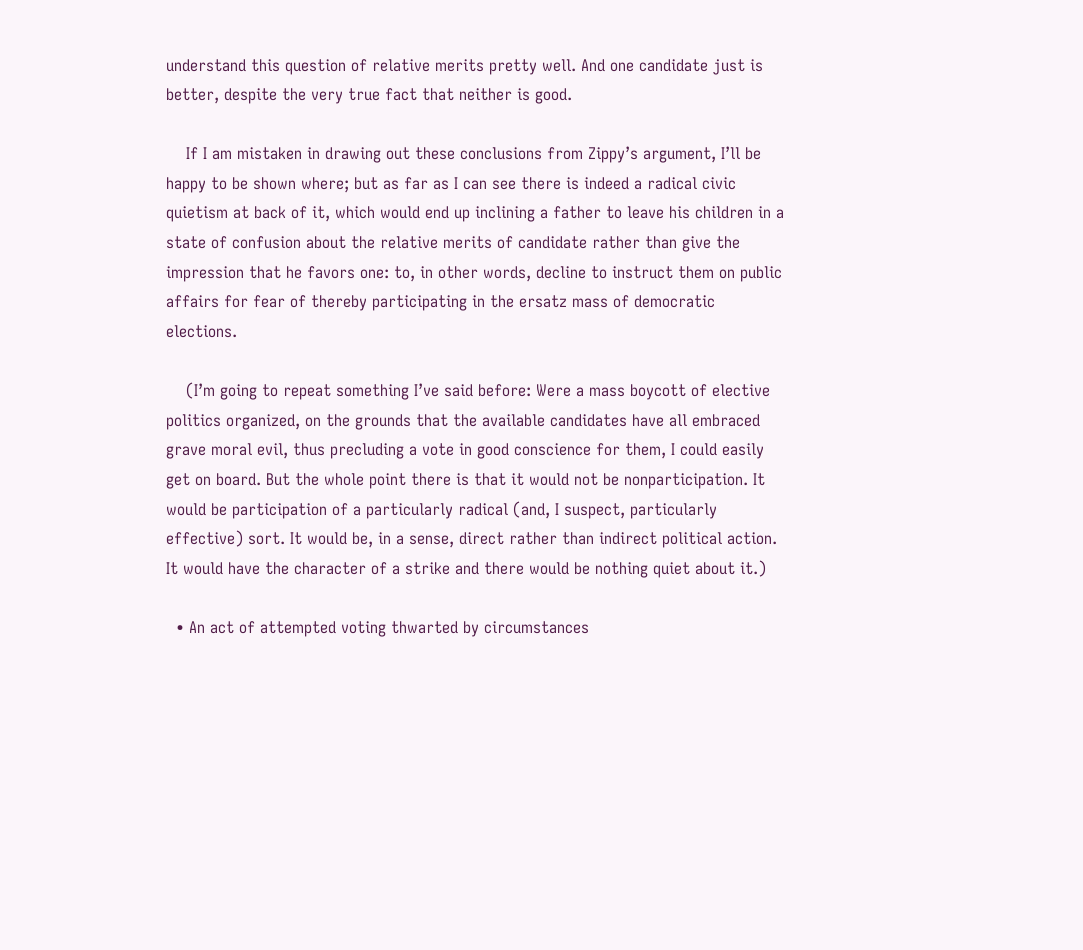understand this question of relative merits pretty well. And one candidate just is better, despite the very true fact that neither is good.

    If I am mistaken in drawing out these conclusions from Zippy’s argument, I’ll be happy to be shown where; but as far as I can see there is indeed a radical civic quietism at back of it, which would end up inclining a father to leave his children in a state of confusion about the relative merits of candidate rather than give the impression that he favors one: to, in other words, decline to instruct them on public affairs for fear of thereby participating in the ersatz mass of democratic elections.

    (I’m going to repeat something I’ve said before: Were a mass boycott of elective politics organized, on the grounds that the available candidates have all embraced grave moral evil, thus precluding a vote in good conscience for them, I could easily get on board. But the whole point there is that it would not be nonparticipation. It would be participation of a particularly radical (and, I suspect, particularly effective) sort. It would be, in a sense, direct rather than indirect political action. It would have the character of a strike and there would be nothing quiet about it.)

  • An act of attempted voting thwarted by circumstances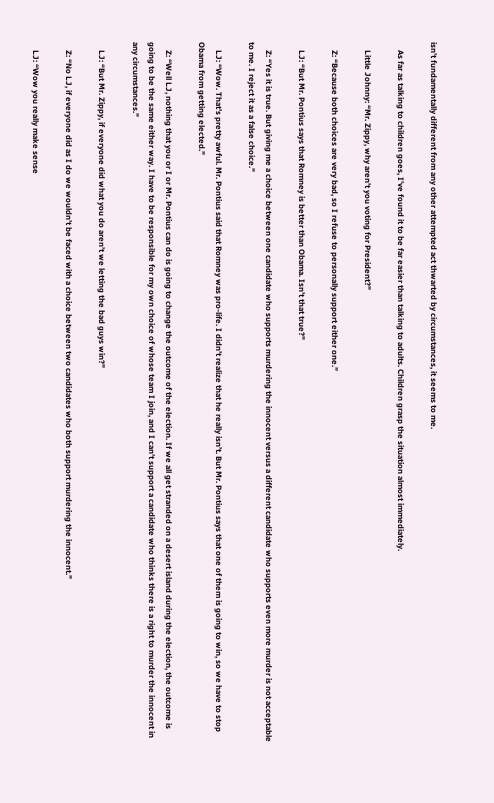isn’t fundamentally different from any other attempted act thwarted by circumstances, it seems to me.

    As far as talking to children goes, I’ve found it to be far easier than talking to adults. Children grasp the situation almost immediately.

    Little Johnny: “Mr. Zippy, why aren’t you voting for President?”

    Z: “Because both choices are very bad, so I refuse to personally support either one.”

    LJ: “But Mr. Pontius says that Romney is better than Obama. Isn’t that true?”

    Z: “Yes it is true. But giving me a choice between one candidate who supports murdering the innocent versus a different candidate who supports even more murder is not acceptable to me. I reject it as a false choice.”

    LJ: “Wow. That’s pretty awful. Mr. Pontius said that Romney was pro-life. I didn’t realize that he really isn’t. But Mr. Pontius says that one of them is going to win, so we have to stop Obama from getting elected.”

    Z: “Well LJ, nothing that you or I or Mr. Pontius can do is going to change the outcome of the election. If we all get stranded on a desert island during the election, the outcome is going to be the same either way. I have to be responsible for my own choice of whose team I join, and I can’t support a candidate who thinks there is a right to murder the innocent in any circumstances.”

    LJ: “But Mr. Zippy, if everyone did what you do aren’t we letting the bad guys win?”

    Z: “No LJ, if everyone did as I do we wouldn’t be faced with a choice between two candidates who both support murdering the innocent.”

    LJ: “Wow you really make sense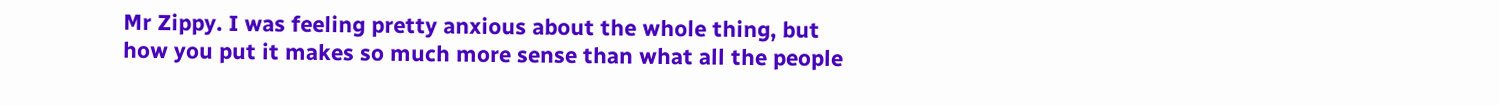Mr Zippy. I was feeling pretty anxious about the whole thing, but how you put it makes so much more sense than what all the people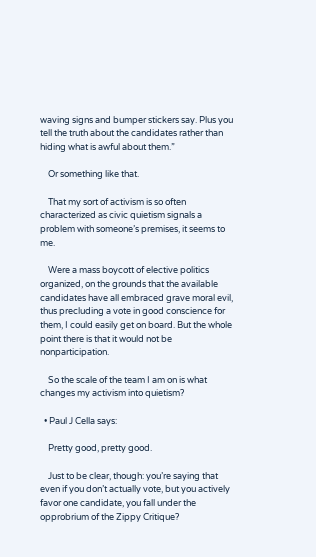waving signs and bumper stickers say. Plus you tell the truth about the candidates rather than hiding what is awful about them.”

    Or something like that.

    That my sort of activism is so often characterized as civic quietism signals a problem with someone’s premises, it seems to me.

    Were a mass boycott of elective politics organized, on the grounds that the available candidates have all embraced grave moral evil, thus precluding a vote in good conscience for them, I could easily get on board. But the whole point there is that it would not be nonparticipation.

    So the scale of the team I am on is what changes my activism into quietism?

  • Paul J Cella says:

    Pretty good, pretty good.

    Just to be clear, though: you’re saying that even if you don’t actually vote, but you actively favor one candidate, you fall under the opprobrium of the Zippy Critique?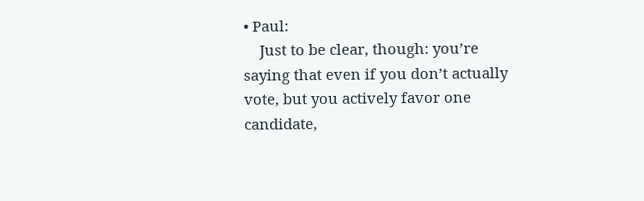• Paul:
    Just to be clear, though: you’re saying that even if you don’t actually vote, but you actively favor one candidate,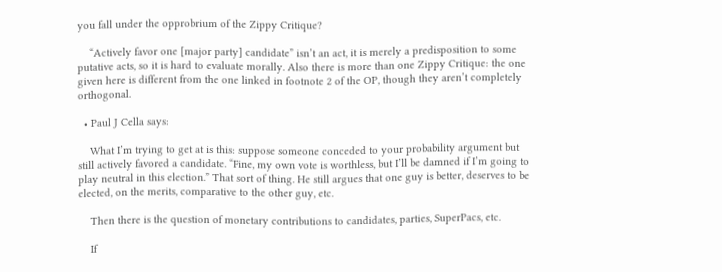you fall under the opprobrium of the Zippy Critique?

    “Actively favor one [major party] candidate” isn’t an act, it is merely a predisposition to some putative acts, so it is hard to evaluate morally. Also there is more than one Zippy Critique: the one given here is different from the one linked in footnote 2 of the OP, though they aren’t completely orthogonal.

  • Paul J Cella says:

    What I’m trying to get at is this: suppose someone conceded to your probability argument but still actively favored a candidate. “Fine, my own vote is worthless, but I’ll be damned if I’m going to play neutral in this election.” That sort of thing. He still argues that one guy is better, deserves to be elected, on the merits, comparative to the other guy, etc.

    Then there is the question of monetary contributions to candidates, parties, SuperPacs, etc.

    If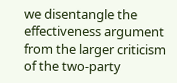we disentangle the effectiveness argument from the larger criticism of the two-party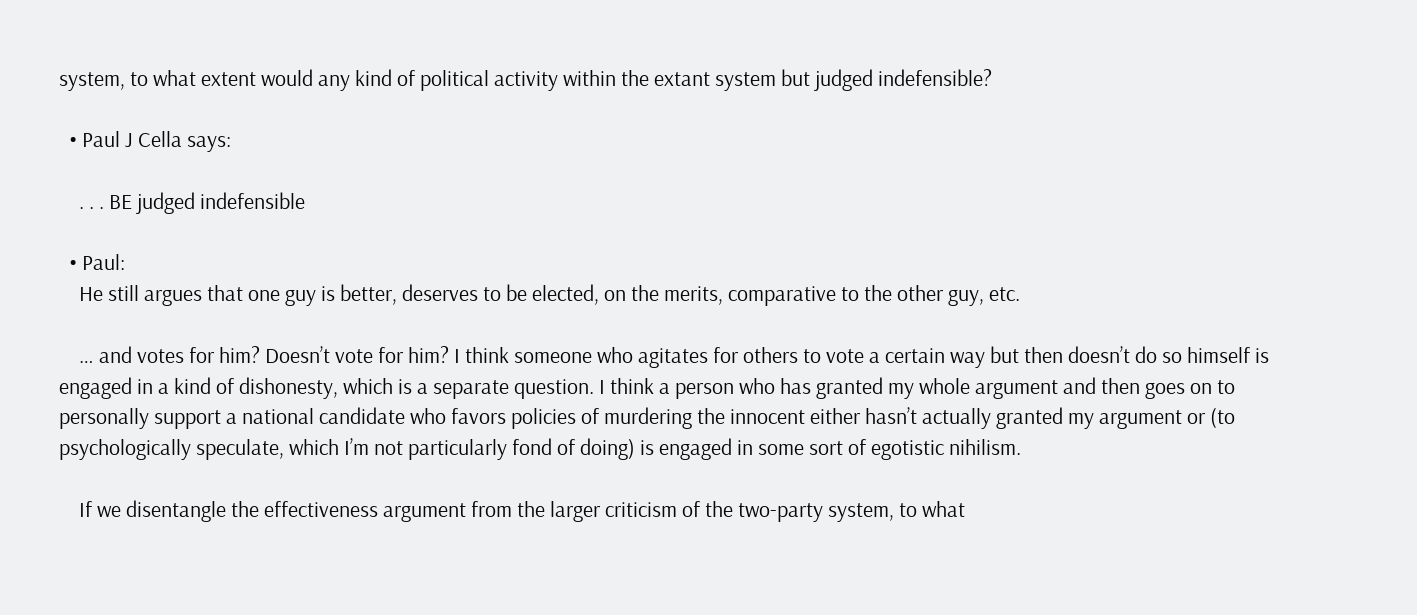system, to what extent would any kind of political activity within the extant system but judged indefensible?

  • Paul J Cella says:

    . . . BE judged indefensible

  • Paul:
    He still argues that one guy is better, deserves to be elected, on the merits, comparative to the other guy, etc.

    … and votes for him? Doesn’t vote for him? I think someone who agitates for others to vote a certain way but then doesn’t do so himself is engaged in a kind of dishonesty, which is a separate question. I think a person who has granted my whole argument and then goes on to personally support a national candidate who favors policies of murdering the innocent either hasn’t actually granted my argument or (to psychologically speculate, which I’m not particularly fond of doing) is engaged in some sort of egotistic nihilism.

    If we disentangle the effectiveness argument from the larger criticism of the two-party system, to what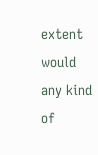extent would any kind of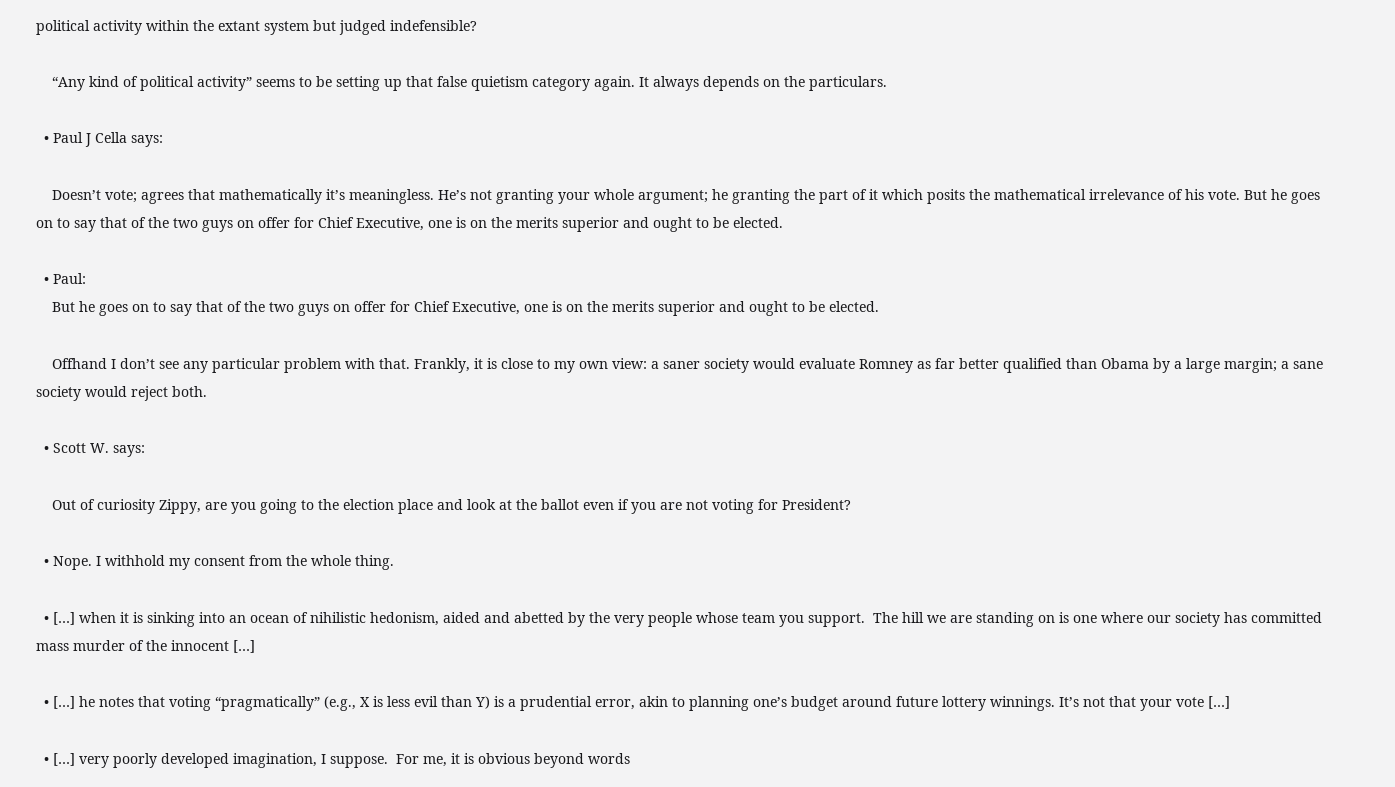political activity within the extant system but judged indefensible?

    “Any kind of political activity” seems to be setting up that false quietism category again. It always depends on the particulars.

  • Paul J Cella says:

    Doesn’t vote; agrees that mathematically it’s meaningless. He’s not granting your whole argument; he granting the part of it which posits the mathematical irrelevance of his vote. But he goes on to say that of the two guys on offer for Chief Executive, one is on the merits superior and ought to be elected.

  • Paul:
    But he goes on to say that of the two guys on offer for Chief Executive, one is on the merits superior and ought to be elected.

    Offhand I don’t see any particular problem with that. Frankly, it is close to my own view: a saner society would evaluate Romney as far better qualified than Obama by a large margin; a sane society would reject both.

  • Scott W. says:

    Out of curiosity Zippy, are you going to the election place and look at the ballot even if you are not voting for President?

  • Nope. I withhold my consent from the whole thing.

  • […] when it is sinking into an ocean of nihilistic hedonism, aided and abetted by the very people whose team you support.  The hill we are standing on is one where our society has committed mass murder of the innocent […]

  • […] he notes that voting “pragmatically” (e.g., X is less evil than Y) is a prudential error, akin to planning one’s budget around future lottery winnings. It’s not that your vote […]

  • […] very poorly developed imagination, I suppose.  For me, it is obvious beyond words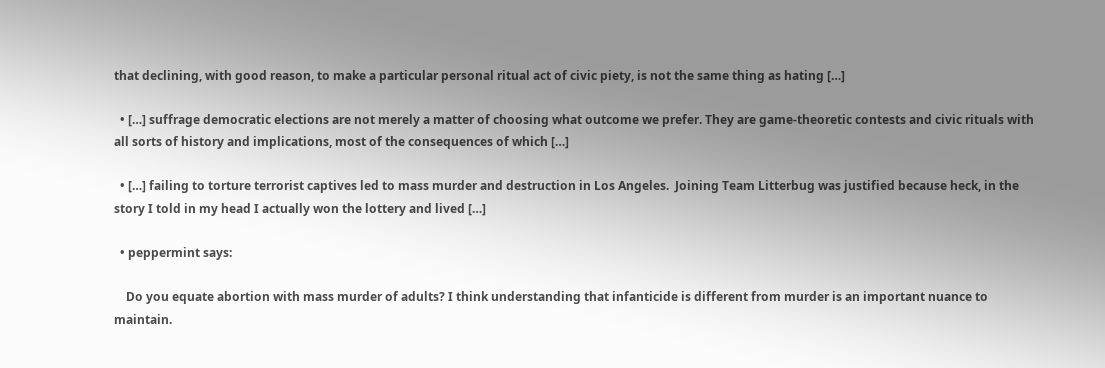that declining, with good reason, to make a particular personal ritual act of civic piety, is not the same thing as hating […]

  • […] suffrage democratic elections are not merely a matter of choosing what outcome we prefer. They are game-theoretic contests and civic rituals with all sorts of history and implications, most of the consequences of which […]

  • […] failing to torture terrorist captives led to mass murder and destruction in Los Angeles.  Joining Team Litterbug was justified because heck, in the story I told in my head I actually won the lottery and lived […]

  • peppermint says:

    Do you equate abortion with mass murder of adults? I think understanding that infanticide is different from murder is an important nuance to maintain.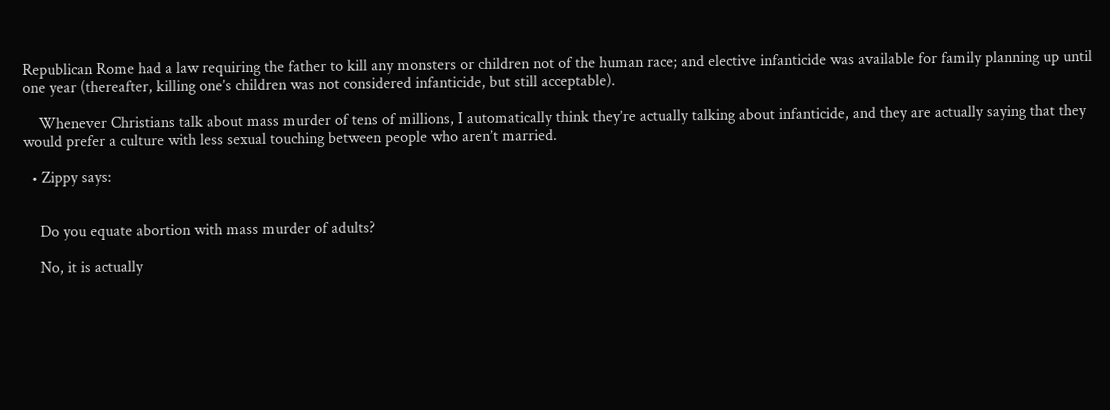Republican Rome had a law requiring the father to kill any monsters or children not of the human race; and elective infanticide was available for family planning up until one year (thereafter, killing one’s children was not considered infanticide, but still acceptable).

    Whenever Christians talk about mass murder of tens of millions, I automatically think they’re actually talking about infanticide, and they are actually saying that they would prefer a culture with less sexual touching between people who aren’t married.

  • Zippy says:


    Do you equate abortion with mass murder of adults?

    No, it is actually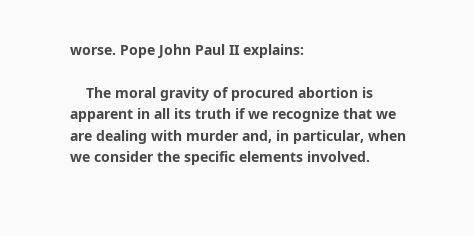worse. Pope John Paul II explains:

    The moral gravity of procured abortion is apparent in all its truth if we recognize that we are dealing with murder and, in particular, when we consider the specific elements involved.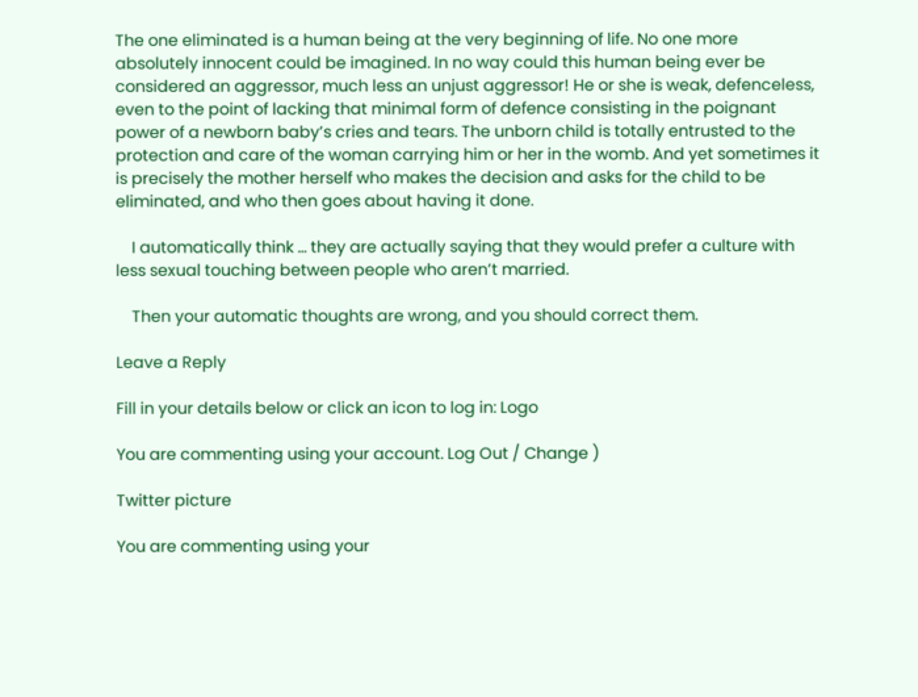The one eliminated is a human being at the very beginning of life. No one more absolutely innocent could be imagined. In no way could this human being ever be considered an aggressor, much less an unjust aggressor! He or she is weak, defenceless, even to the point of lacking that minimal form of defence consisting in the poignant power of a newborn baby’s cries and tears. The unborn child is totally entrusted to the protection and care of the woman carrying him or her in the womb. And yet sometimes it is precisely the mother herself who makes the decision and asks for the child to be eliminated, and who then goes about having it done.

    I automatically think … they are actually saying that they would prefer a culture with less sexual touching between people who aren’t married.

    Then your automatic thoughts are wrong, and you should correct them.

Leave a Reply

Fill in your details below or click an icon to log in: Logo

You are commenting using your account. Log Out / Change )

Twitter picture

You are commenting using your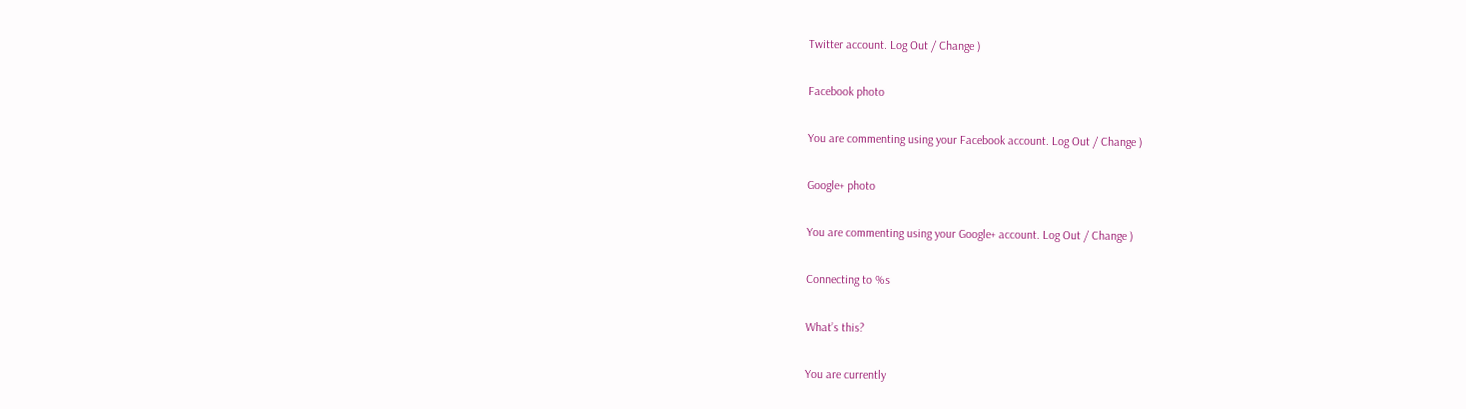Twitter account. Log Out / Change )

Facebook photo

You are commenting using your Facebook account. Log Out / Change )

Google+ photo

You are commenting using your Google+ account. Log Out / Change )

Connecting to %s

What’s this?

You are currently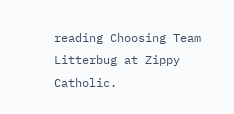reading Choosing Team Litterbug at Zippy Catholic.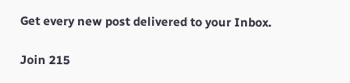Get every new post delivered to your Inbox.

Join 215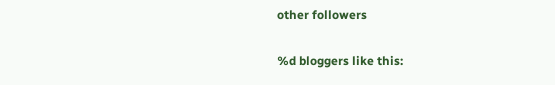other followers

%d bloggers like this: